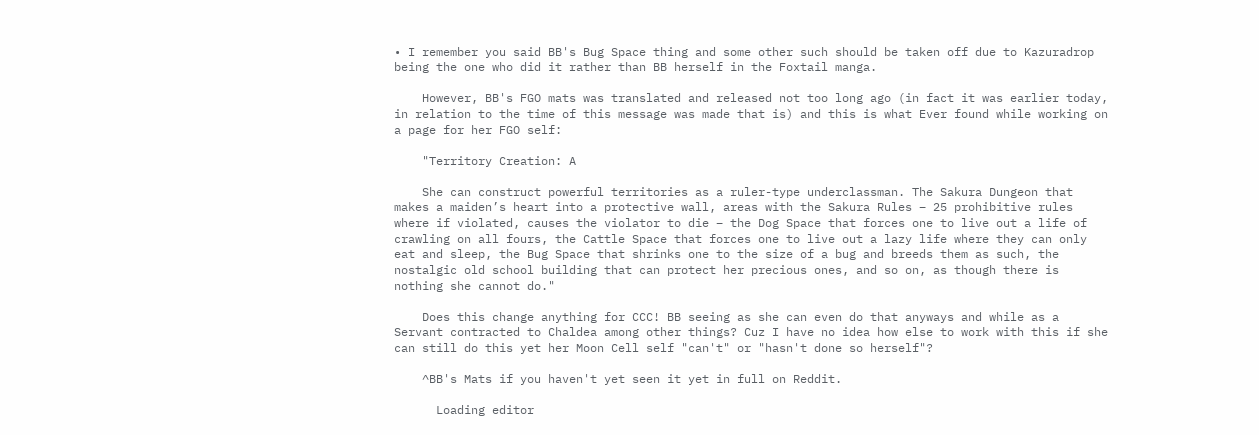• I remember you said BB's Bug Space thing and some other such should be taken off due to Kazuradrop being the one who did it rather than BB herself in the Foxtail manga.

    However, BB's FGO mats was translated and released not too long ago (in fact it was earlier today, in relation to the time of this message was made that is) and this is what Ever found while working on a page for her FGO self:

    "Territory Creation: A

    She can construct powerful territories as a ruler-type underclassman. The Sakura Dungeon that makes a maiden’s heart into a protective wall, areas with the Sakura Rules – 25 prohibitive rules where if violated, causes the violator to die – the Dog Space that forces one to live out a life of crawling on all fours, the Cattle Space that forces one to live out a lazy life where they can only eat and sleep, the Bug Space that shrinks one to the size of a bug and breeds them as such, the nostalgic old school building that can protect her precious ones, and so on, as though there is nothing she cannot do."

    Does this change anything for CCC! BB seeing as she can even do that anyways and while as a Servant contracted to Chaldea among other things? Cuz I have no idea how else to work with this if she can still do this yet her Moon Cell self "can't" or "hasn't done so herself"?

    ^BB's Mats if you haven't yet seen it yet in full on Reddit.

      Loading editor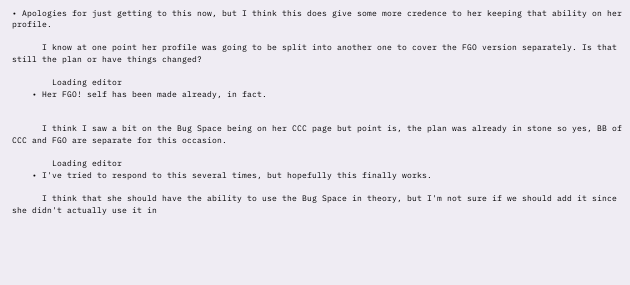• Apologies for just getting to this now, but I think this does give some more credence to her keeping that ability on her profile.

      I know at one point her profile was going to be split into another one to cover the FGO version separately. Is that still the plan or have things changed?

        Loading editor
    • Her FGO! self has been made already, in fact.


      I think I saw a bit on the Bug Space being on her CCC page but point is, the plan was already in stone so yes, BB of CCC and FGO are separate for this occasion.

        Loading editor
    • I've tried to respond to this several times, but hopefully this finally works.

      I think that she should have the ability to use the Bug Space in theory, but I'm not sure if we should add it since she didn't actually use it in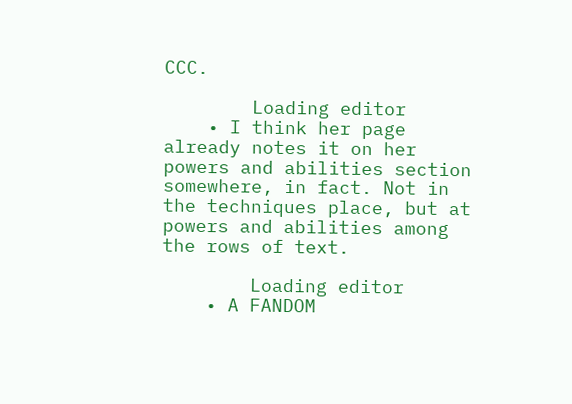CCC.

        Loading editor
    • I think her page already notes it on her powers and abilities section somewhere, in fact. Not in the techniques place, but at powers and abilities among the rows of text.

        Loading editor
    • A FANDOM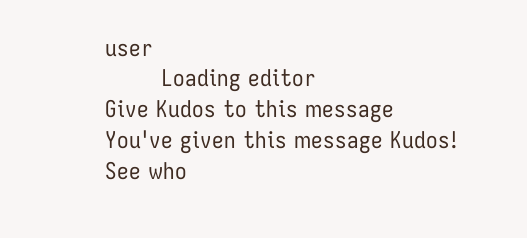user
        Loading editor
Give Kudos to this message
You've given this message Kudos!
See who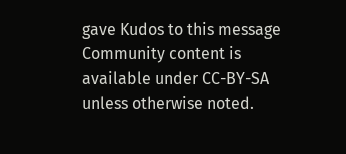gave Kudos to this message
Community content is available under CC-BY-SA unless otherwise noted.